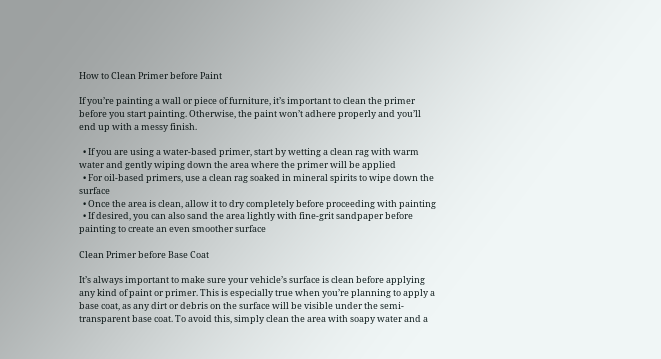How to Clean Primer before Paint

If you’re painting a wall or piece of furniture, it’s important to clean the primer before you start painting. Otherwise, the paint won’t adhere properly and you’ll end up with a messy finish.

  • If you are using a water-based primer, start by wetting a clean rag with warm water and gently wiping down the area where the primer will be applied
  • For oil-based primers, use a clean rag soaked in mineral spirits to wipe down the surface
  • Once the area is clean, allow it to dry completely before proceeding with painting
  • If desired, you can also sand the area lightly with fine-grit sandpaper before painting to create an even smoother surface

Clean Primer before Base Coat

It’s always important to make sure your vehicle’s surface is clean before applying any kind of paint or primer. This is especially true when you’re planning to apply a base coat, as any dirt or debris on the surface will be visible under the semi-transparent base coat. To avoid this, simply clean the area with soapy water and a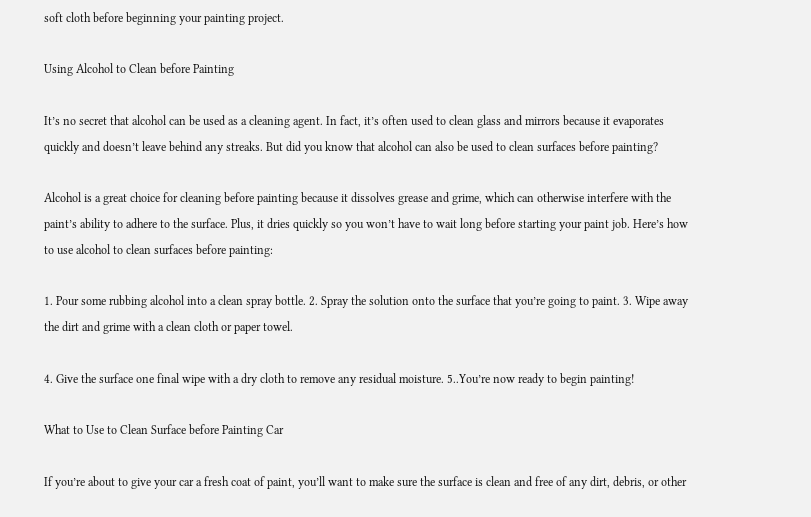soft cloth before beginning your painting project.

Using Alcohol to Clean before Painting

It’s no secret that alcohol can be used as a cleaning agent. In fact, it’s often used to clean glass and mirrors because it evaporates quickly and doesn’t leave behind any streaks. But did you know that alcohol can also be used to clean surfaces before painting?

Alcohol is a great choice for cleaning before painting because it dissolves grease and grime, which can otherwise interfere with the paint’s ability to adhere to the surface. Plus, it dries quickly so you won’t have to wait long before starting your paint job. Here’s how to use alcohol to clean surfaces before painting:

1. Pour some rubbing alcohol into a clean spray bottle. 2. Spray the solution onto the surface that you’re going to paint. 3. Wipe away the dirt and grime with a clean cloth or paper towel.

4. Give the surface one final wipe with a dry cloth to remove any residual moisture. 5..You’re now ready to begin painting!

What to Use to Clean Surface before Painting Car

If you’re about to give your car a fresh coat of paint, you’ll want to make sure the surface is clean and free of any dirt, debris, or other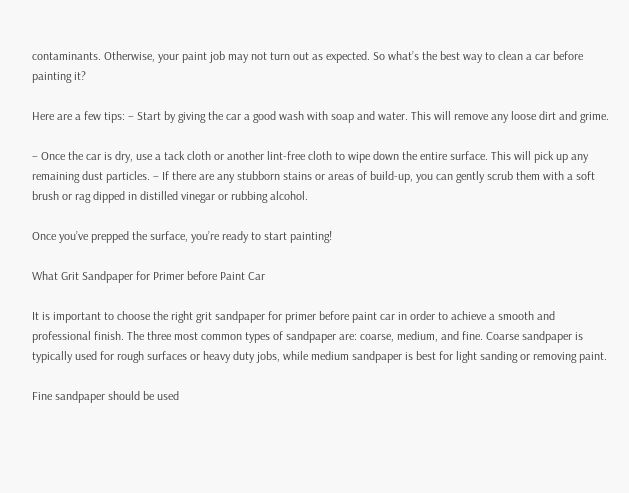contaminants. Otherwise, your paint job may not turn out as expected. So what’s the best way to clean a car before painting it?

Here are a few tips: – Start by giving the car a good wash with soap and water. This will remove any loose dirt and grime.

– Once the car is dry, use a tack cloth or another lint-free cloth to wipe down the entire surface. This will pick up any remaining dust particles. – If there are any stubborn stains or areas of build-up, you can gently scrub them with a soft brush or rag dipped in distilled vinegar or rubbing alcohol.

Once you’ve prepped the surface, you’re ready to start painting!

What Grit Sandpaper for Primer before Paint Car

It is important to choose the right grit sandpaper for primer before paint car in order to achieve a smooth and professional finish. The three most common types of sandpaper are: coarse, medium, and fine. Coarse sandpaper is typically used for rough surfaces or heavy duty jobs, while medium sandpaper is best for light sanding or removing paint.

Fine sandpaper should be used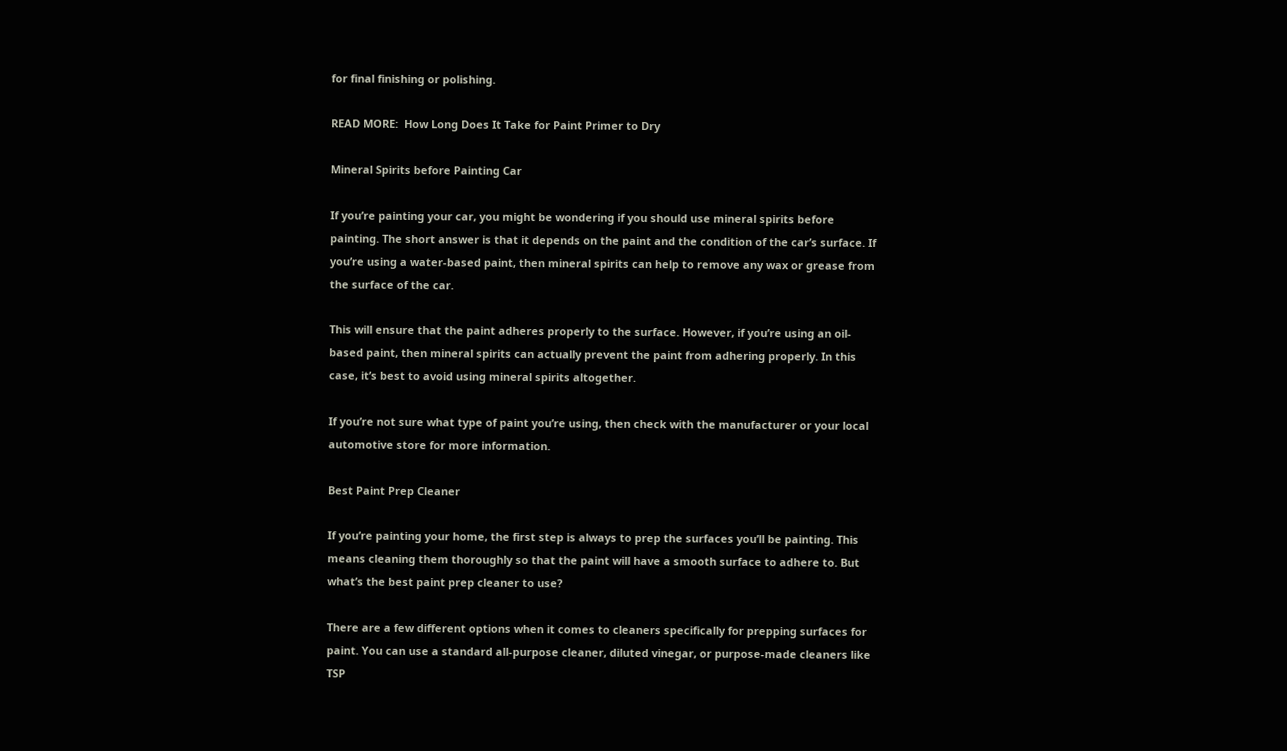for final finishing or polishing.

READ MORE:  How Long Does It Take for Paint Primer to Dry

Mineral Spirits before Painting Car

If you’re painting your car, you might be wondering if you should use mineral spirits before painting. The short answer is that it depends on the paint and the condition of the car’s surface. If you’re using a water-based paint, then mineral spirits can help to remove any wax or grease from the surface of the car.

This will ensure that the paint adheres properly to the surface. However, if you’re using an oil-based paint, then mineral spirits can actually prevent the paint from adhering properly. In this case, it’s best to avoid using mineral spirits altogether.

If you’re not sure what type of paint you’re using, then check with the manufacturer or your local automotive store for more information.

Best Paint Prep Cleaner

If you’re painting your home, the first step is always to prep the surfaces you’ll be painting. This means cleaning them thoroughly so that the paint will have a smooth surface to adhere to. But what’s the best paint prep cleaner to use?

There are a few different options when it comes to cleaners specifically for prepping surfaces for paint. You can use a standard all-purpose cleaner, diluted vinegar, or purpose-made cleaners like TSP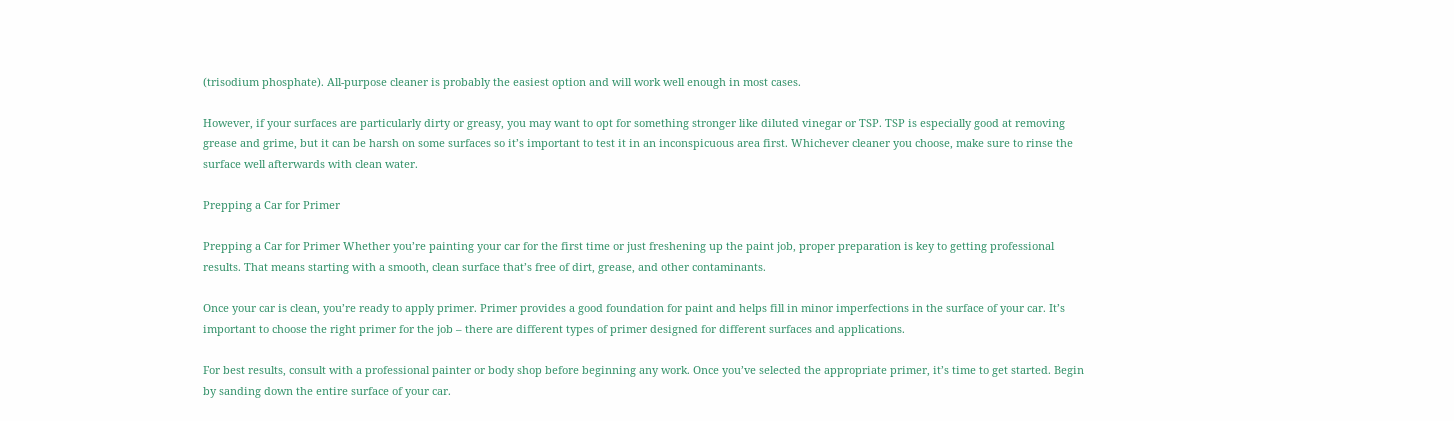(trisodium phosphate). All-purpose cleaner is probably the easiest option and will work well enough in most cases.

However, if your surfaces are particularly dirty or greasy, you may want to opt for something stronger like diluted vinegar or TSP. TSP is especially good at removing grease and grime, but it can be harsh on some surfaces so it’s important to test it in an inconspicuous area first. Whichever cleaner you choose, make sure to rinse the surface well afterwards with clean water.

Prepping a Car for Primer

Prepping a Car for Primer Whether you’re painting your car for the first time or just freshening up the paint job, proper preparation is key to getting professional results. That means starting with a smooth, clean surface that’s free of dirt, grease, and other contaminants.

Once your car is clean, you’re ready to apply primer. Primer provides a good foundation for paint and helps fill in minor imperfections in the surface of your car. It’s important to choose the right primer for the job – there are different types of primer designed for different surfaces and applications.

For best results, consult with a professional painter or body shop before beginning any work. Once you’ve selected the appropriate primer, it’s time to get started. Begin by sanding down the entire surface of your car.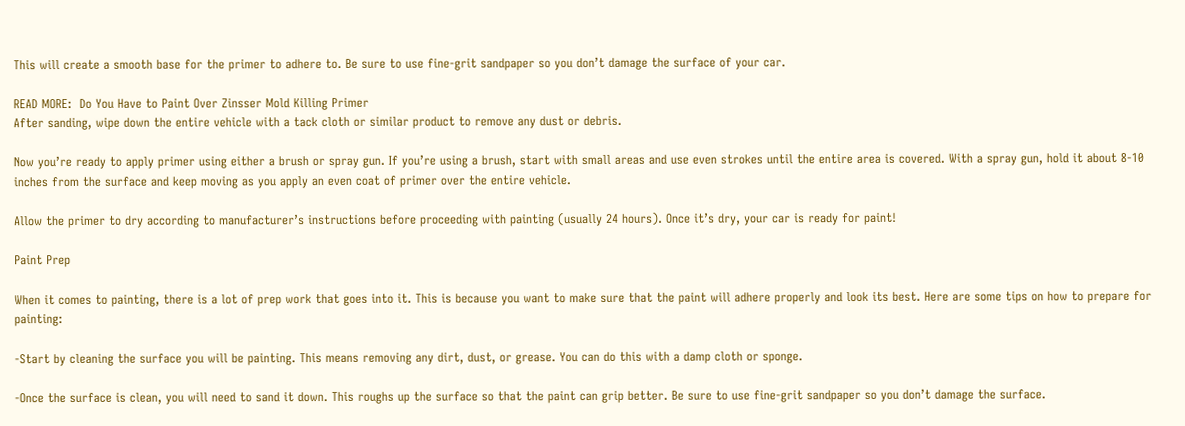This will create a smooth base for the primer to adhere to. Be sure to use fine-grit sandpaper so you don’t damage the surface of your car.

READ MORE:  Do You Have to Paint Over Zinsser Mold Killing Primer
After sanding, wipe down the entire vehicle with a tack cloth or similar product to remove any dust or debris.

Now you’re ready to apply primer using either a brush or spray gun. If you’re using a brush, start with small areas and use even strokes until the entire area is covered. With a spray gun, hold it about 8-10 inches from the surface and keep moving as you apply an even coat of primer over the entire vehicle.

Allow the primer to dry according to manufacturer’s instructions before proceeding with painting (usually 24 hours). Once it’s dry, your car is ready for paint!

Paint Prep

When it comes to painting, there is a lot of prep work that goes into it. This is because you want to make sure that the paint will adhere properly and look its best. Here are some tips on how to prepare for painting:

-Start by cleaning the surface you will be painting. This means removing any dirt, dust, or grease. You can do this with a damp cloth or sponge.

-Once the surface is clean, you will need to sand it down. This roughs up the surface so that the paint can grip better. Be sure to use fine-grit sandpaper so you don’t damage the surface.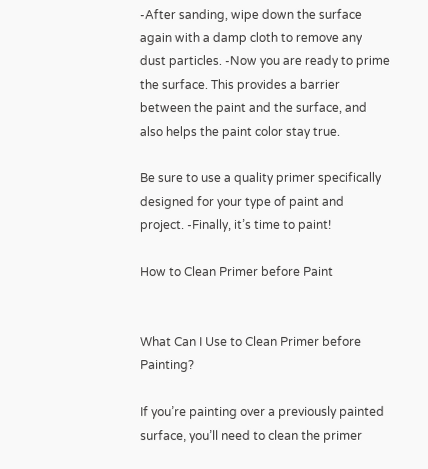-After sanding, wipe down the surface again with a damp cloth to remove any dust particles. -Now you are ready to prime the surface. This provides a barrier between the paint and the surface, and also helps the paint color stay true.

Be sure to use a quality primer specifically designed for your type of paint and project. -Finally, it’s time to paint!

How to Clean Primer before Paint


What Can I Use to Clean Primer before Painting?

If you’re painting over a previously painted surface, you’ll need to clean the primer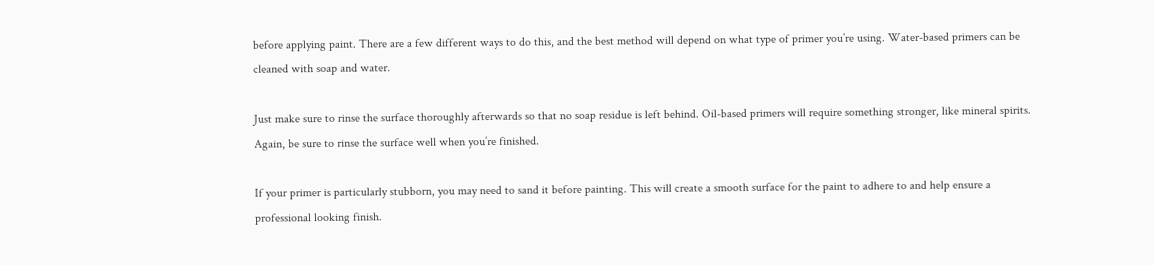before applying paint. There are a few different ways to do this, and the best method will depend on what type of primer you’re using. Water-based primers can be cleaned with soap and water.

Just make sure to rinse the surface thoroughly afterwards so that no soap residue is left behind. Oil-based primers will require something stronger, like mineral spirits. Again, be sure to rinse the surface well when you’re finished.

If your primer is particularly stubborn, you may need to sand it before painting. This will create a smooth surface for the paint to adhere to and help ensure a professional looking finish.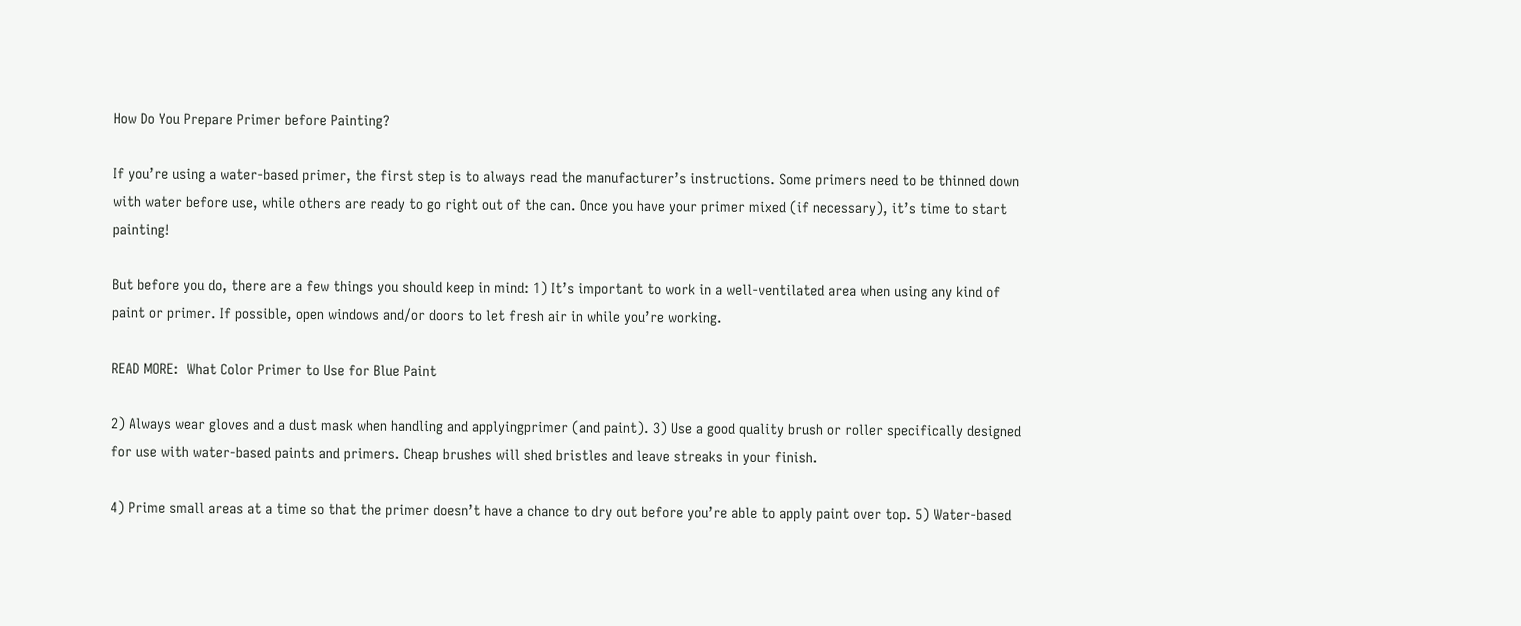How Do You Prepare Primer before Painting?

If you’re using a water-based primer, the first step is to always read the manufacturer’s instructions. Some primers need to be thinned down with water before use, while others are ready to go right out of the can. Once you have your primer mixed (if necessary), it’s time to start painting!

But before you do, there are a few things you should keep in mind: 1) It’s important to work in a well-ventilated area when using any kind of paint or primer. If possible, open windows and/or doors to let fresh air in while you’re working.

READ MORE:  What Color Primer to Use for Blue Paint

2) Always wear gloves and a dust mask when handling and applyingprimer (and paint). 3) Use a good quality brush or roller specifically designed for use with water-based paints and primers. Cheap brushes will shed bristles and leave streaks in your finish.

4) Prime small areas at a time so that the primer doesn’t have a chance to dry out before you’re able to apply paint over top. 5) Water-based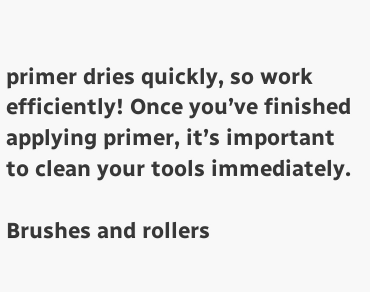primer dries quickly, so work efficiently! Once you’ve finished applying primer, it’s important to clean your tools immediately.

Brushes and rollers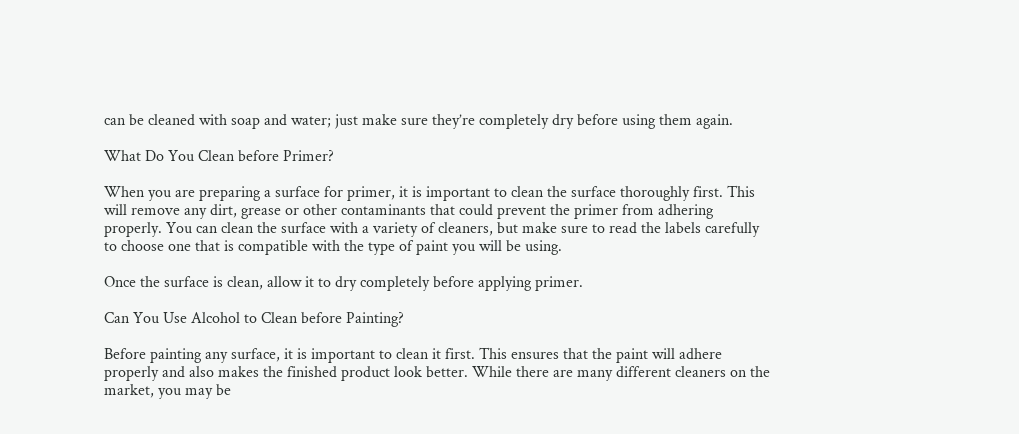can be cleaned with soap and water; just make sure they’re completely dry before using them again.

What Do You Clean before Primer?

When you are preparing a surface for primer, it is important to clean the surface thoroughly first. This will remove any dirt, grease or other contaminants that could prevent the primer from adhering properly. You can clean the surface with a variety of cleaners, but make sure to read the labels carefully to choose one that is compatible with the type of paint you will be using.

Once the surface is clean, allow it to dry completely before applying primer.

Can You Use Alcohol to Clean before Painting?

Before painting any surface, it is important to clean it first. This ensures that the paint will adhere properly and also makes the finished product look better. While there are many different cleaners on the market, you may be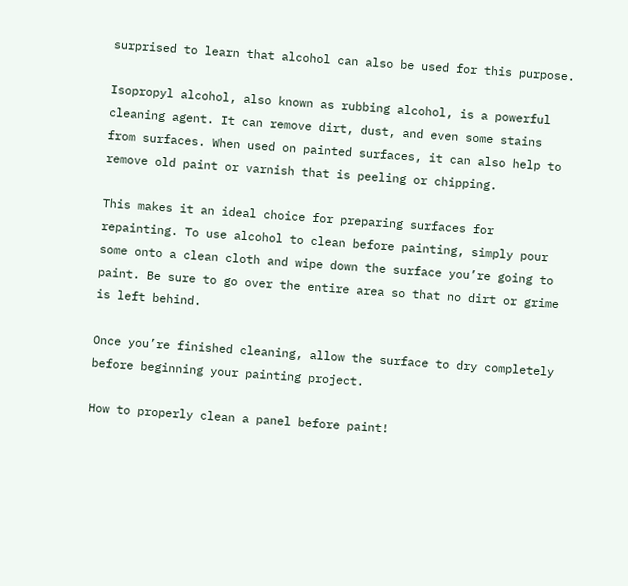surprised to learn that alcohol can also be used for this purpose.

Isopropyl alcohol, also known as rubbing alcohol, is a powerful cleaning agent. It can remove dirt, dust, and even some stains from surfaces. When used on painted surfaces, it can also help to remove old paint or varnish that is peeling or chipping.

This makes it an ideal choice for preparing surfaces for repainting. To use alcohol to clean before painting, simply pour some onto a clean cloth and wipe down the surface you’re going to paint. Be sure to go over the entire area so that no dirt or grime is left behind.

Once you’re finished cleaning, allow the surface to dry completely before beginning your painting project.

How to properly clean a panel before paint!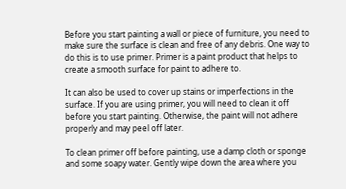Before you start painting a wall or piece of furniture, you need to make sure the surface is clean and free of any debris. One way to do this is to use primer. Primer is a paint product that helps to create a smooth surface for paint to adhere to.

It can also be used to cover up stains or imperfections in the surface. If you are using primer, you will need to clean it off before you start painting. Otherwise, the paint will not adhere properly and may peel off later.

To clean primer off before painting, use a damp cloth or sponge and some soapy water. Gently wipe down the area where you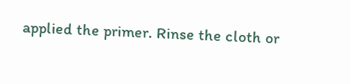applied the primer. Rinse the cloth or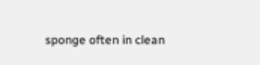sponge often in clean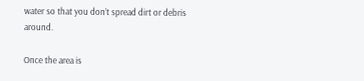water so that you don’t spread dirt or debris around.

Once the area is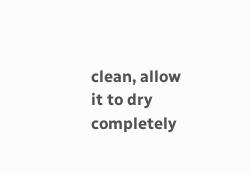clean, allow it to dry completely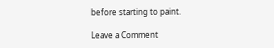before starting to paint.

Leave a Comment